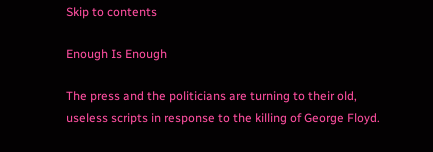Skip to contents

Enough Is Enough

The press and the politicians are turning to their old, useless scripts in response to the killing of George Floyd.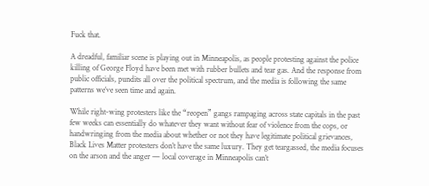Fuck that.

A dreadful, familiar scene is playing out in Minneapolis, as people protesting against the police killing of George Floyd have been met with rubber bullets and tear gas. And the response from public officials, pundits all over the political spectrum, and the media is following the same patterns we’ve seen time and again.

While right-wing protesters like the “reopen” gangs rampaging across state capitals in the past few weeks can essentially do whatever they want without fear of violence from the cops, or handwringing from the media about whether or not they have legitimate political grievances, Black Lives Matter protesters don’t have the same luxury. They get teargassed, the media focuses on the arson and the anger — local coverage in Minneapolis can’t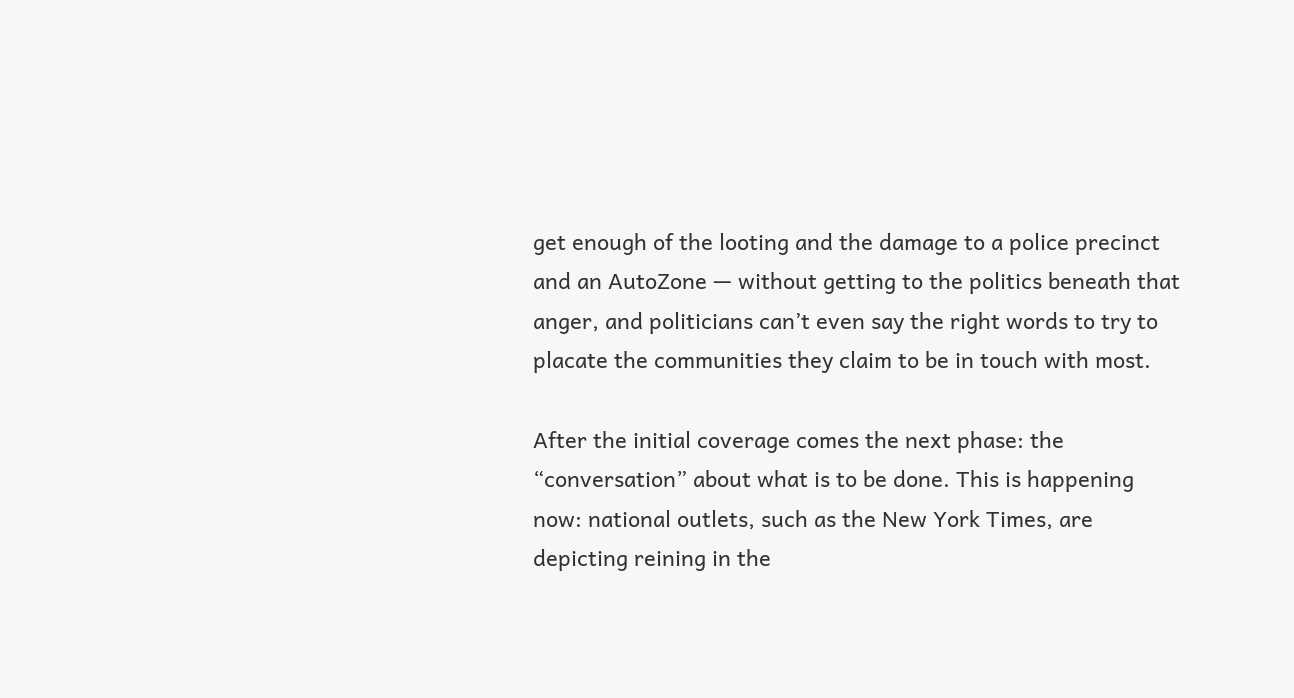get enough of the looting and the damage to a police precinct and an AutoZone — without getting to the politics beneath that anger, and politicians can’t even say the right words to try to placate the communities they claim to be in touch with most.

After the initial coverage comes the next phase: the “conversation” about what is to be done. This is happening now: national outlets, such as the New York Times, are depicting reining in the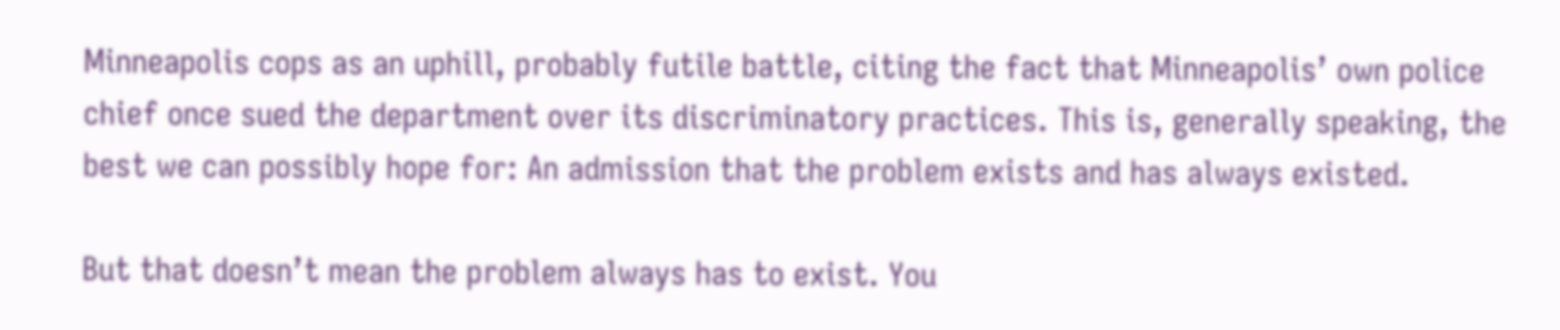Minneapolis cops as an uphill, probably futile battle, citing the fact that Minneapolis’ own police chief once sued the department over its discriminatory practices. This is, generally speaking, the best we can possibly hope for: An admission that the problem exists and has always existed.

But that doesn’t mean the problem always has to exist. You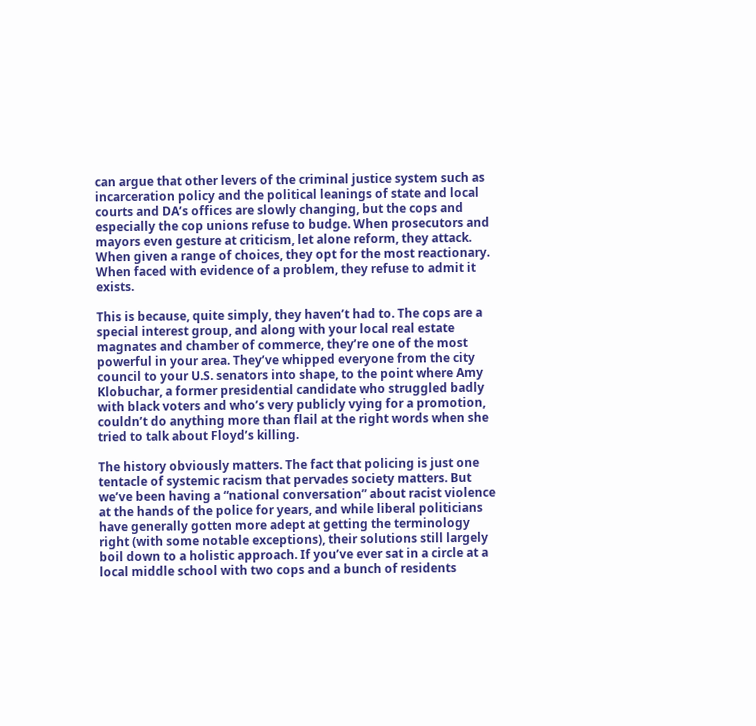can argue that other levers of the criminal justice system such as incarceration policy and the political leanings of state and local courts and DA’s offices are slowly changing, but the cops and especially the cop unions refuse to budge. When prosecutors and mayors even gesture at criticism, let alone reform, they attack. When given a range of choices, they opt for the most reactionary. When faced with evidence of a problem, they refuse to admit it exists.

This is because, quite simply, they haven’t had to. The cops are a special interest group, and along with your local real estate magnates and chamber of commerce, they’re one of the most powerful in your area. They’ve whipped everyone from the city council to your U.S. senators into shape, to the point where Amy Klobuchar, a former presidential candidate who struggled badly with black voters and who’s very publicly vying for a promotion, couldn’t do anything more than flail at the right words when she tried to talk about Floyd’s killing.

The history obviously matters. The fact that policing is just one tentacle of systemic racism that pervades society matters. But we’ve been having a “national conversation” about racist violence at the hands of the police for years, and while liberal politicians have generally gotten more adept at getting the terminology right (with some notable exceptions), their solutions still largely boil down to a holistic approach. If you’ve ever sat in a circle at a local middle school with two cops and a bunch of residents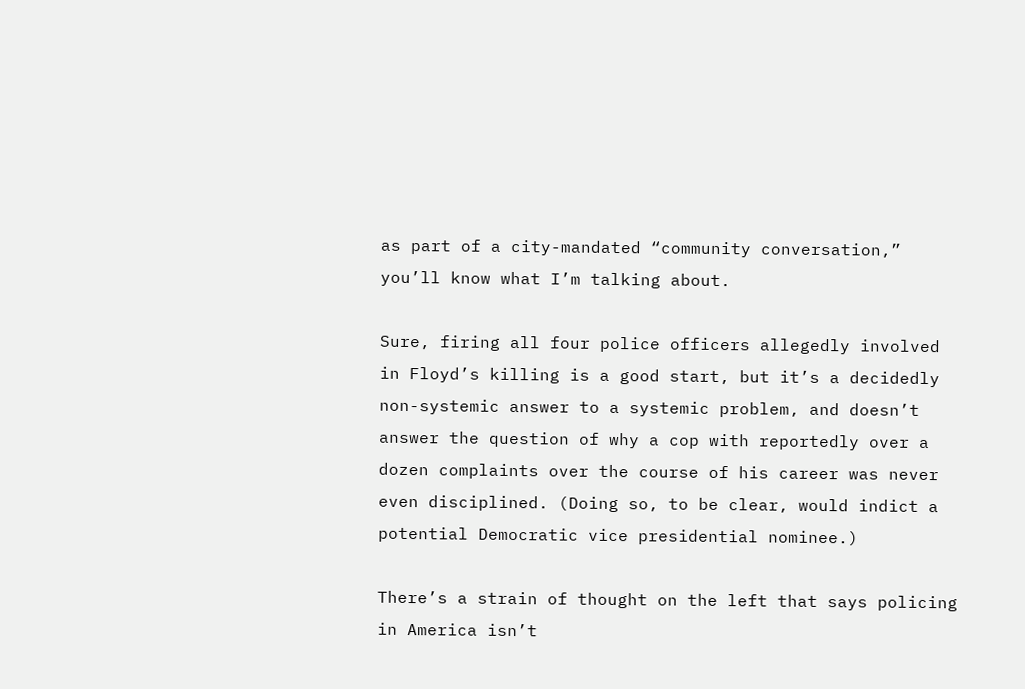as part of a city-mandated “community conversation,” you’ll know what I’m talking about.

Sure, firing all four police officers allegedly involved in Floyd’s killing is a good start, but it’s a decidedly non-systemic answer to a systemic problem, and doesn’t answer the question of why a cop with reportedly over a dozen complaints over the course of his career was never even disciplined. (Doing so, to be clear, would indict a potential Democratic vice presidential nominee.)

There’s a strain of thought on the left that says policing in America isn’t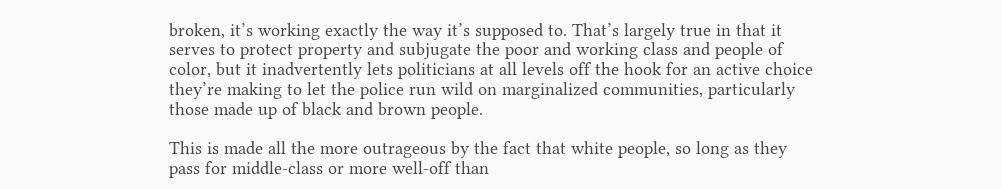broken, it’s working exactly the way it’s supposed to. That’s largely true in that it serves to protect property and subjugate the poor and working class and people of color, but it inadvertently lets politicians at all levels off the hook for an active choice they’re making to let the police run wild on marginalized communities, particularly those made up of black and brown people.

This is made all the more outrageous by the fact that white people, so long as they pass for middle-class or more well-off than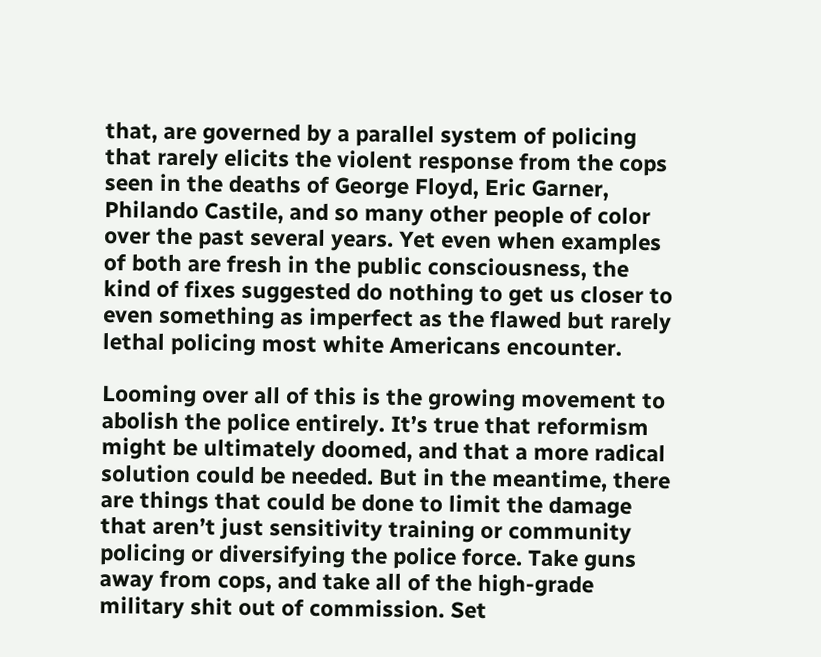that, are governed by a parallel system of policing that rarely elicits the violent response from the cops seen in the deaths of George Floyd, Eric Garner, Philando Castile, and so many other people of color over the past several years. Yet even when examples of both are fresh in the public consciousness, the kind of fixes suggested do nothing to get us closer to even something as imperfect as the flawed but rarely lethal policing most white Americans encounter.

Looming over all of this is the growing movement to abolish the police entirely. It’s true that reformism might be ultimately doomed, and that a more radical solution could be needed. But in the meantime, there are things that could be done to limit the damage that aren’t just sensitivity training or community policing or diversifying the police force. Take guns away from cops, and take all of the high-grade military shit out of commission. Set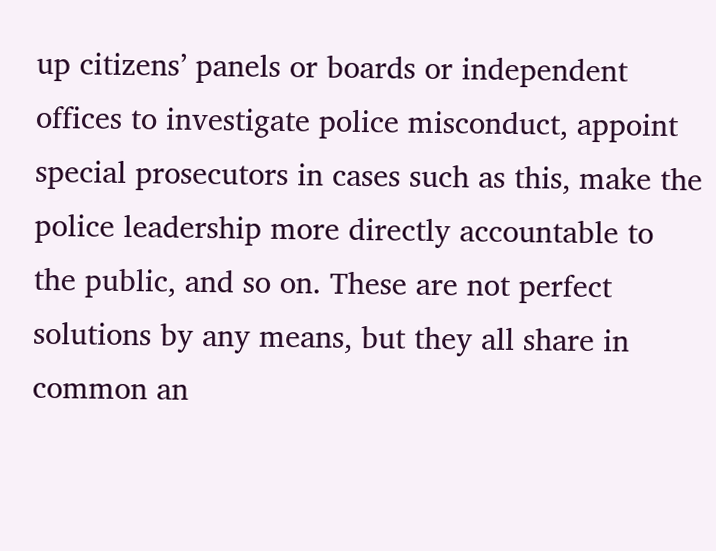up citizens’ panels or boards or independent offices to investigate police misconduct, appoint special prosecutors in cases such as this, make the police leadership more directly accountable to the public, and so on. These are not perfect solutions by any means, but they all share in common an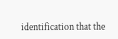identification that the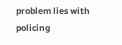problem lies with policing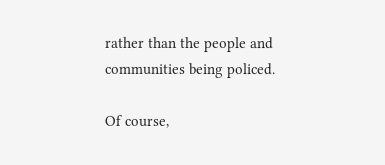rather than the people and communities being policed.

Of course,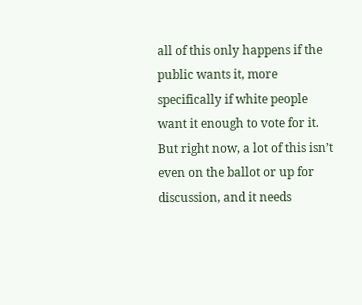all of this only happens if the public wants it, more specifically if white people want it enough to vote for it. But right now, a lot of this isn’t even on the ballot or up for discussion, and it needs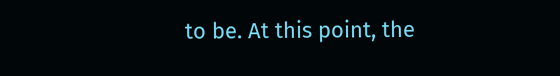to be. At this point, the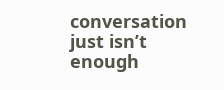conversation just isn’t enough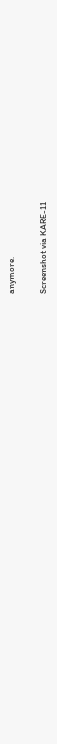anymore.

Screenshot via KARE-11